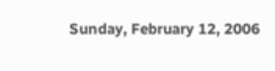Sunday, February 12, 2006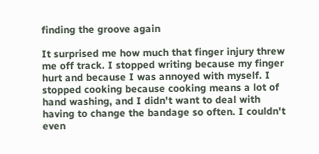finding the groove again

It surprised me how much that finger injury threw me off track. I stopped writing because my finger hurt and because I was annoyed with myself. I stopped cooking because cooking means a lot of hand washing, and I didn't want to deal with having to change the bandage so often. I couldn't even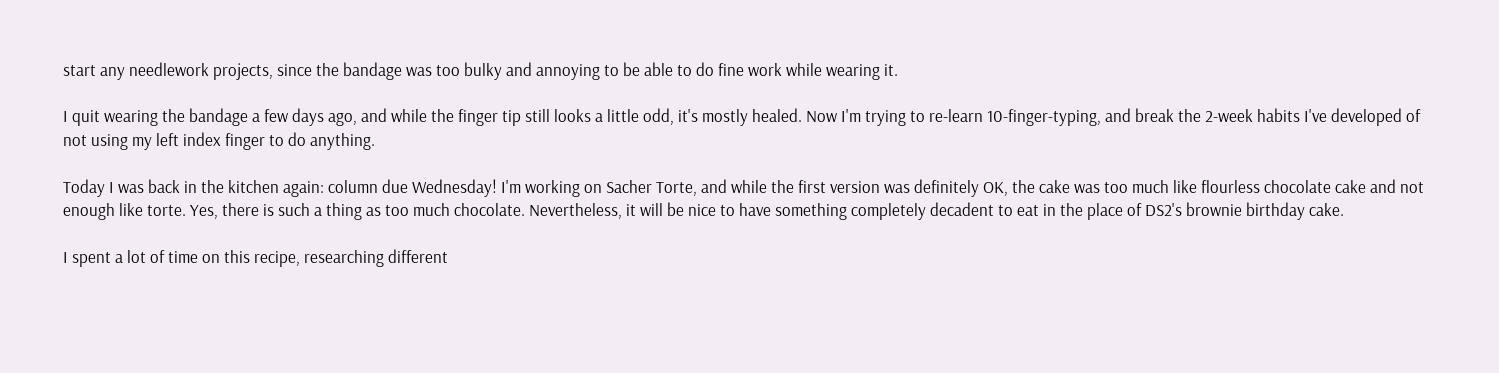start any needlework projects, since the bandage was too bulky and annoying to be able to do fine work while wearing it.

I quit wearing the bandage a few days ago, and while the finger tip still looks a little odd, it's mostly healed. Now I'm trying to re-learn 10-finger-typing, and break the 2-week habits I've developed of not using my left index finger to do anything.

Today I was back in the kitchen again: column due Wednesday! I'm working on Sacher Torte, and while the first version was definitely OK, the cake was too much like flourless chocolate cake and not enough like torte. Yes, there is such a thing as too much chocolate. Nevertheless, it will be nice to have something completely decadent to eat in the place of DS2's brownie birthday cake.

I spent a lot of time on this recipe, researching different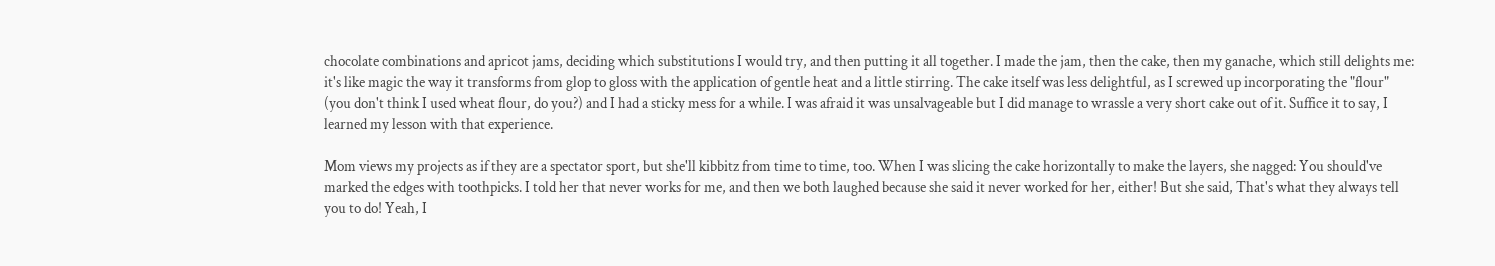chocolate combinations and apricot jams, deciding which substitutions I would try, and then putting it all together. I made the jam, then the cake, then my ganache, which still delights me: it's like magic the way it transforms from glop to gloss with the application of gentle heat and a little stirring. The cake itself was less delightful, as I screwed up incorporating the "flour" (you don't think I used wheat flour, do you?) and I had a sticky mess for a while. I was afraid it was unsalvageable but I did manage to wrassle a very short cake out of it. Suffice it to say, I learned my lesson with that experience.

Mom views my projects as if they are a spectator sport, but she'll kibbitz from time to time, too. When I was slicing the cake horizontally to make the layers, she nagged: You should've marked the edges with toothpicks. I told her that never works for me, and then we both laughed because she said it never worked for her, either! But she said, That's what they always tell you to do! Yeah, I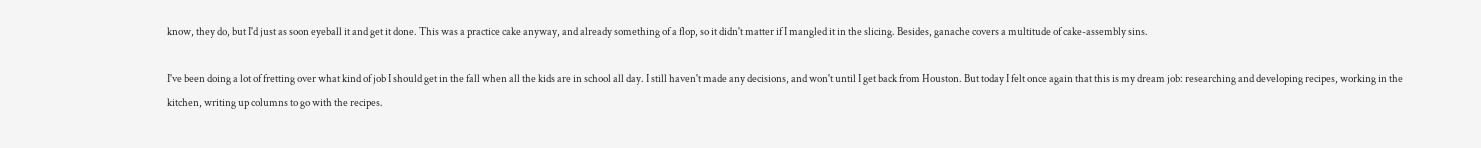know, they do, but I'd just as soon eyeball it and get it done. This was a practice cake anyway, and already something of a flop, so it didn't matter if I mangled it in the slicing. Besides, ganache covers a multitude of cake-assembly sins.

I've been doing a lot of fretting over what kind of job I should get in the fall when all the kids are in school all day. I still haven't made any decisions, and won't until I get back from Houston. But today I felt once again that this is my dream job: researching and developing recipes, working in the kitchen, writing up columns to go with the recipes.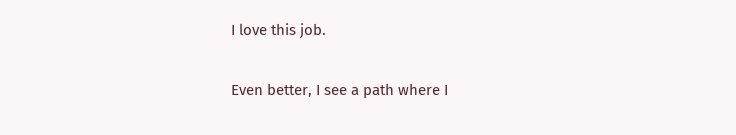I love this job.

Even better, I see a path where I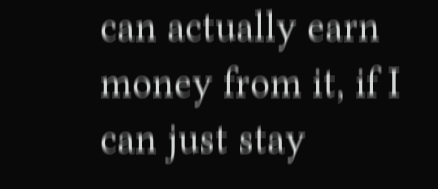can actually earn money from it, if I can just stay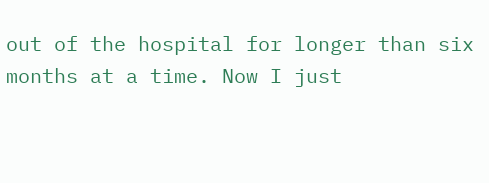out of the hospital for longer than six months at a time. Now I just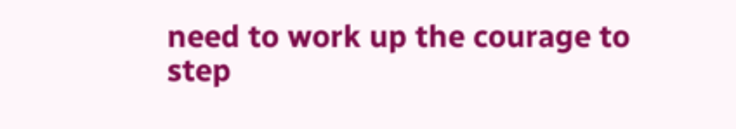need to work up the courage to step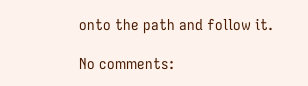onto the path and follow it.

No comments: